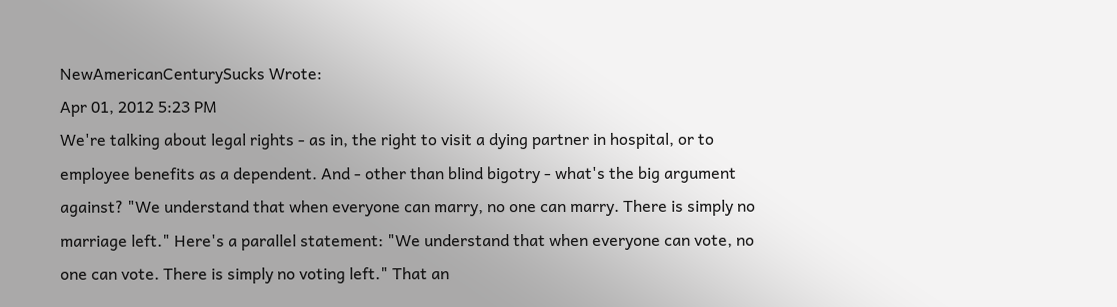NewAmericanCenturySucks Wrote:
Apr 01, 2012 5:23 PM
We're talking about legal rights - as in, the right to visit a dying partner in hospital, or to employee benefits as a dependent. And - other than blind bigotry - what's the big argument against? "We understand that when everyone can marry, no one can marry. There is simply no marriage left." Here's a parallel statement: "We understand that when everyone can vote, no one can vote. There is simply no voting left." That an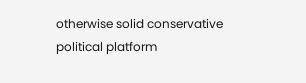otherwise solid conservative political platform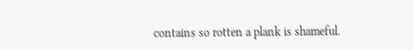contains so rotten a plank is shameful.